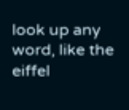look up any word, like the eiffel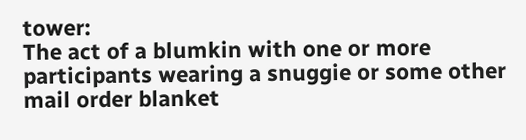tower:
The act of a blumkin with one or more participants wearing a snuggie or some other mail order blanket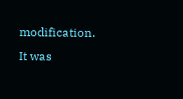modification.
It was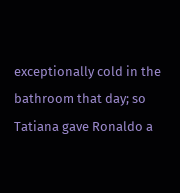exceptionally cold in the bathroom that day; so Tatiana gave Ronaldo a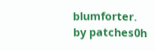blumforter.
by patches0h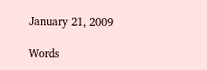January 21, 2009

Words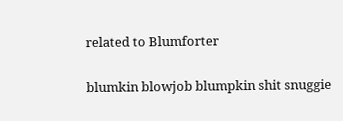related to Blumforter

blumkin blowjob blumpkin shit snuggie